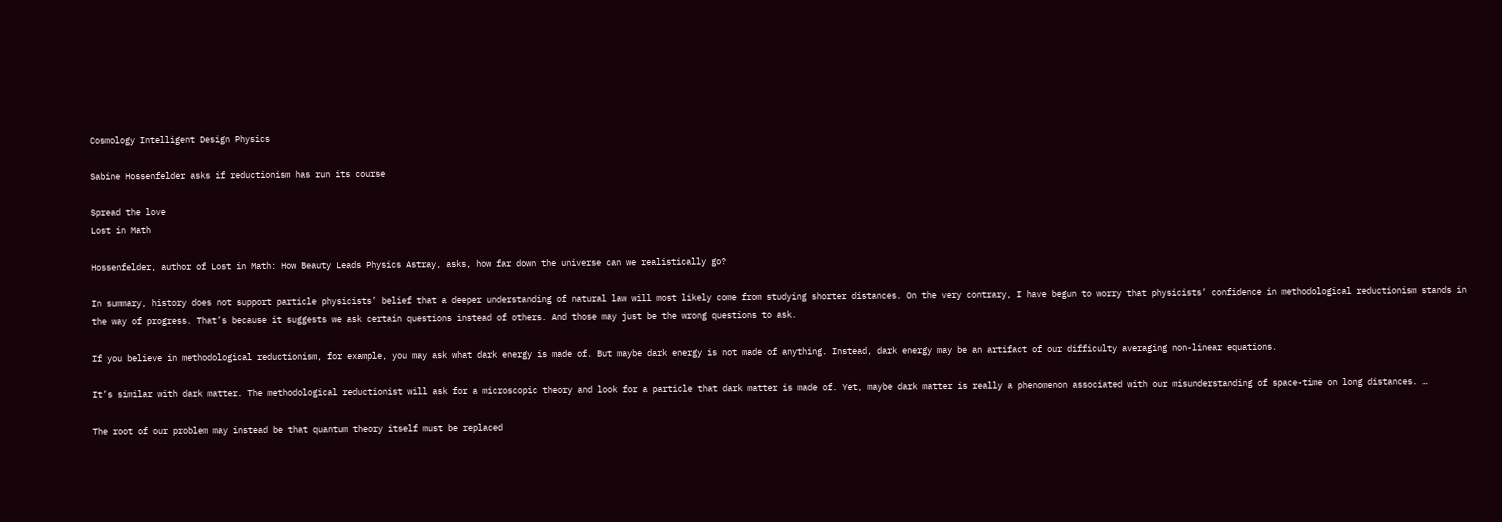Cosmology Intelligent Design Physics

Sabine Hossenfelder asks if reductionism has run its course

Spread the love
Lost in Math

Hossenfelder, author of Lost in Math: How Beauty Leads Physics Astray, asks, how far down the universe can we realistically go?

In summary, history does not support particle physicists’ belief that a deeper understanding of natural law will most likely come from studying shorter distances. On the very contrary, I have begun to worry that physicists’ confidence in methodological reductionism stands in the way of progress. That’s because it suggests we ask certain questions instead of others. And those may just be the wrong questions to ask.

If you believe in methodological reductionism, for example, you may ask what dark energy is made of. But maybe dark energy is not made of anything. Instead, dark energy may be an artifact of our difficulty averaging non-linear equations.

It’s similar with dark matter. The methodological reductionist will ask for a microscopic theory and look for a particle that dark matter is made of. Yet, maybe dark matter is really a phenomenon associated with our misunderstanding of space-time on long distances. …

The root of our problem may instead be that quantum theory itself must be replaced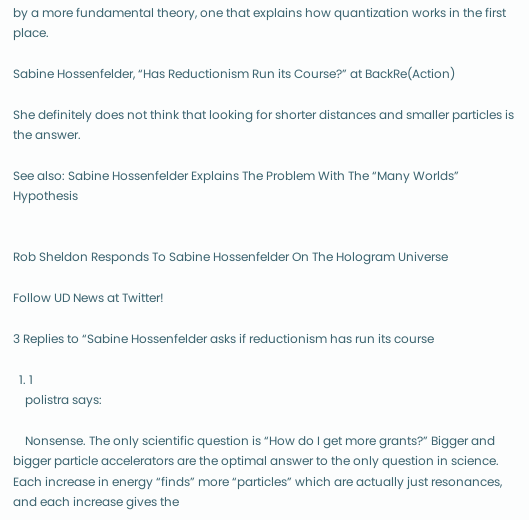by a more fundamental theory, one that explains how quantization works in the first place.

Sabine Hossenfelder, “Has Reductionism Run its Course?” at BackRe(Action)

She definitely does not think that looking for shorter distances and smaller particles is the answer.

See also: Sabine Hossenfelder Explains The Problem With The “Many Worlds” Hypothesis


Rob Sheldon Responds To Sabine Hossenfelder On The Hologram Universe

Follow UD News at Twitter!

3 Replies to “Sabine Hossenfelder asks if reductionism has run its course

  1. 1
    polistra says:

    Nonsense. The only scientific question is “How do I get more grants?” Bigger and bigger particle accelerators are the optimal answer to the only question in science. Each increase in energy “finds” more “particles” which are actually just resonances, and each increase gives the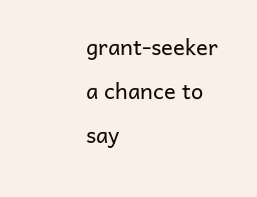grant-seeker a chance to say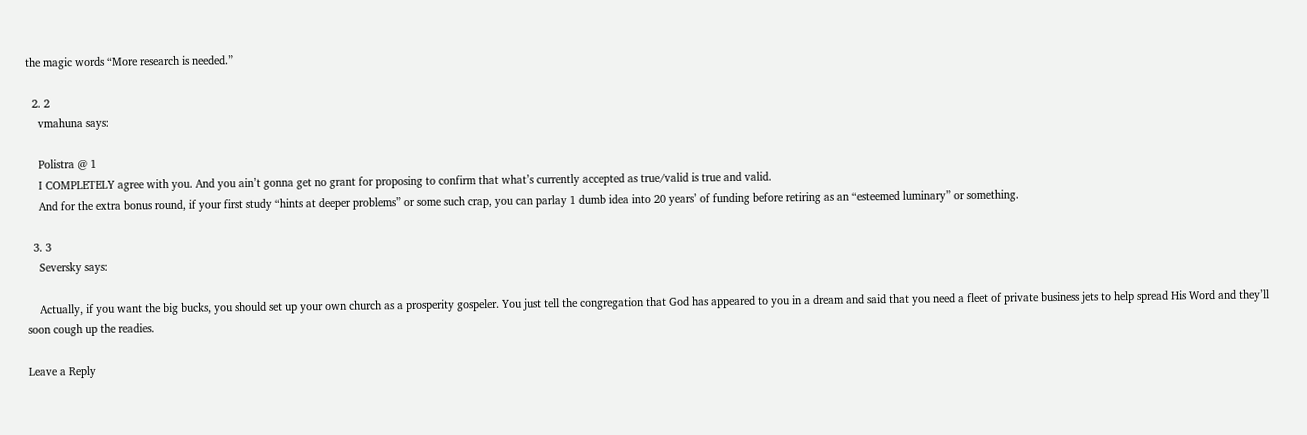the magic words “More research is needed.”

  2. 2
    vmahuna says:

    Polistra @ 1
    I COMPLETELY agree with you. And you ain’t gonna get no grant for proposing to confirm that what’s currently accepted as true/valid is true and valid.
    And for the extra bonus round, if your first study “hints at deeper problems” or some such crap, you can parlay 1 dumb idea into 20 years’ of funding before retiring as an “esteemed luminary” or something.

  3. 3
    Seversky says:

    Actually, if you want the big bucks, you should set up your own church as a prosperity gospeler. You just tell the congregation that God has appeared to you in a dream and said that you need a fleet of private business jets to help spread His Word and they’ll soon cough up the readies.

Leave a Reply